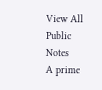View All Public Notes
A prime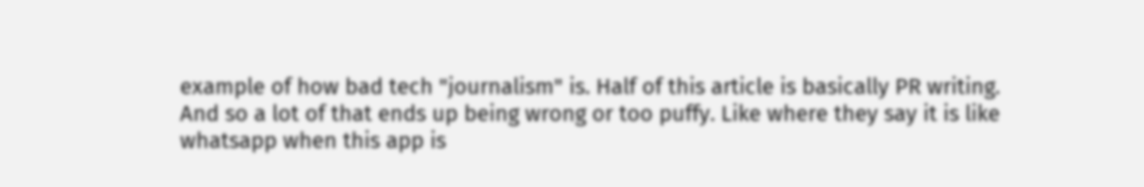example of how bad tech "journalism" is. Half of this article is basically PR writing. And so a lot of that ends up being wrong or too puffy. Like where they say it is like whatsapp when this app is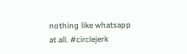nothing like whatsapp at all. #circlejerk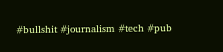#bullshit #journalism #tech #pub